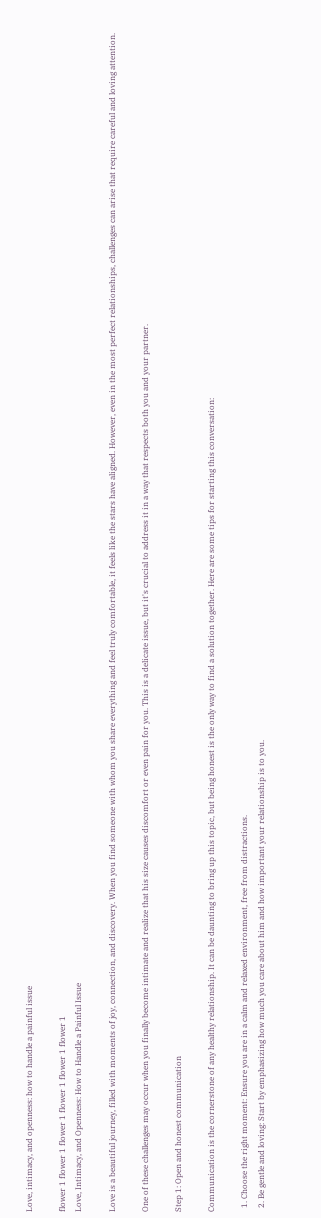Love, intimacy, and openness: how to handle a painful issue

flower 1 flower 1 flower 1 flower 1 flower 1 flower 1
Love, Intimacy, and Openness: How to Handle a Painful Issue

Love is a beautiful journey, filled with moments of joy, connection, and discovery. When you find someone with whom you share everything and feel truly comfortable, it feels like the stars have aligned. However, even in the most perfect relationships, challenges can arise that require careful and loving attention.

One of these challenges may occur when you finally become intimate and realize that his size causes discomfort or even pain for you. This is a delicate issue, but it's crucial to address it in a way that respects both you and your partner.

Step 1: Open and honest communication

Communication is the cornerstone of any healthy relationship. It can be daunting to bring up this topic, but being honest is the only way to find a solution together. Here are some tips for starting this conversation:

  1. Choose the right moment: Ensure you are in a calm and relaxed environment, free from distractions.
  2. Be gentle and loving: Start by emphasizing how much you care about him and how important your relationship is to you.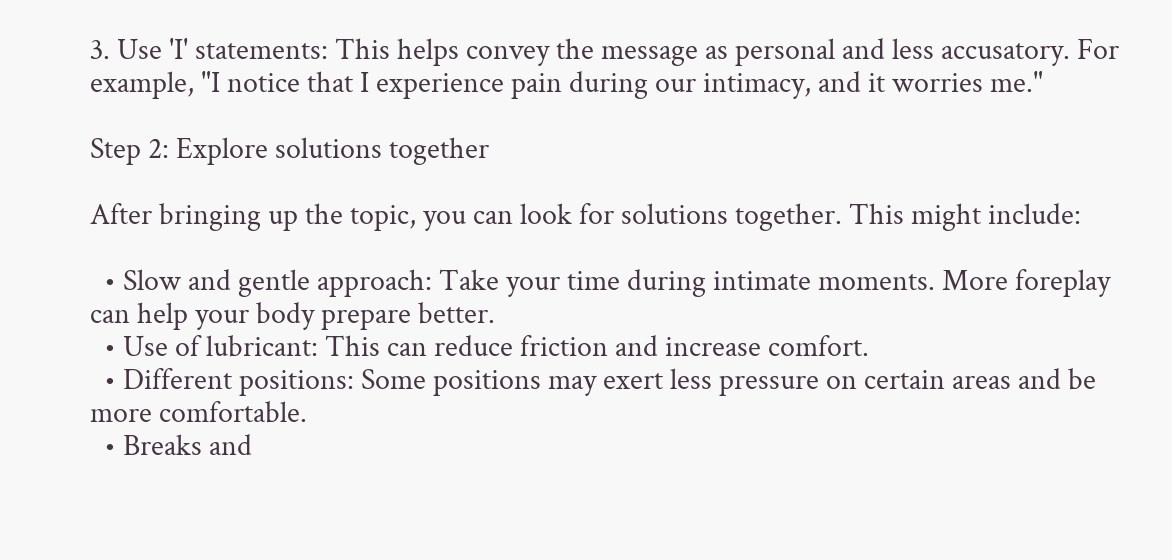3. Use 'I' statements: This helps convey the message as personal and less accusatory. For example, "I notice that I experience pain during our intimacy, and it worries me."

Step 2: Explore solutions together

After bringing up the topic, you can look for solutions together. This might include:

  • Slow and gentle approach: Take your time during intimate moments. More foreplay can help your body prepare better.
  • Use of lubricant: This can reduce friction and increase comfort.
  • Different positions: Some positions may exert less pressure on certain areas and be more comfortable.
  • Breaks and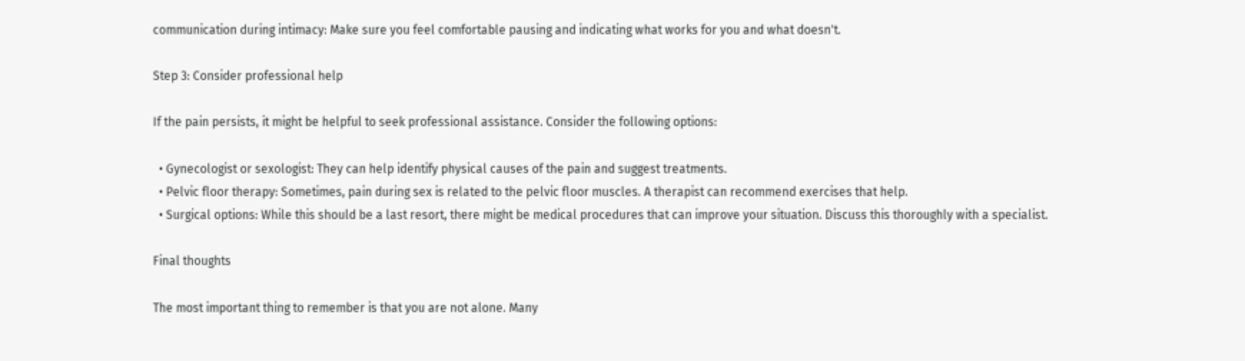communication during intimacy: Make sure you feel comfortable pausing and indicating what works for you and what doesn't.

Step 3: Consider professional help

If the pain persists, it might be helpful to seek professional assistance. Consider the following options:

  • Gynecologist or sexologist: They can help identify physical causes of the pain and suggest treatments.
  • Pelvic floor therapy: Sometimes, pain during sex is related to the pelvic floor muscles. A therapist can recommend exercises that help.
  • Surgical options: While this should be a last resort, there might be medical procedures that can improve your situation. Discuss this thoroughly with a specialist.

Final thoughts

The most important thing to remember is that you are not alone. Many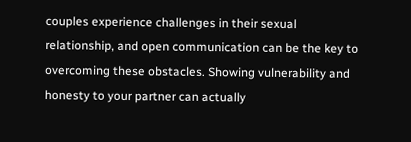couples experience challenges in their sexual relationship, and open communication can be the key to overcoming these obstacles. Showing vulnerability and honesty to your partner can actually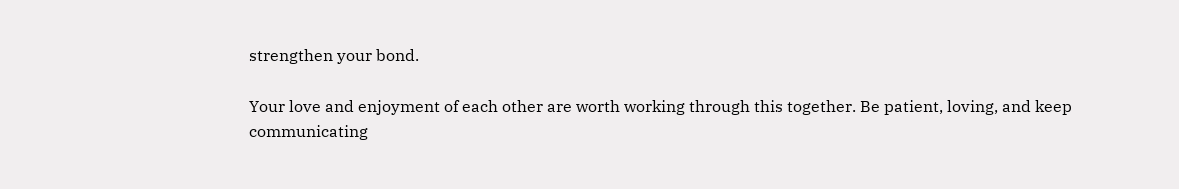strengthen your bond.

Your love and enjoyment of each other are worth working through this together. Be patient, loving, and keep communicating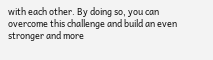with each other. By doing so, you can overcome this challenge and build an even stronger and more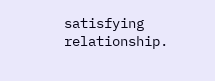satisfying relationship.